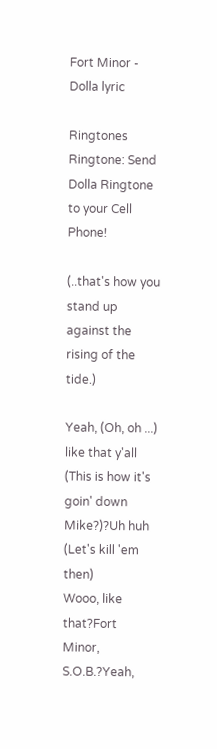Fort Minor - Dolla lyric

Ringtones Ringtone: Send Dolla Ringtone to your Cell Phone!

(..that's how you stand up against the rising of the tide.)

Yeah, (Oh, oh ...) like that y'all
(This is how it's goin' down Mike?)?Uh huh
(Let's kill 'em then)
Wooo, like that?Fort Minor, S.O.B.?Yeah,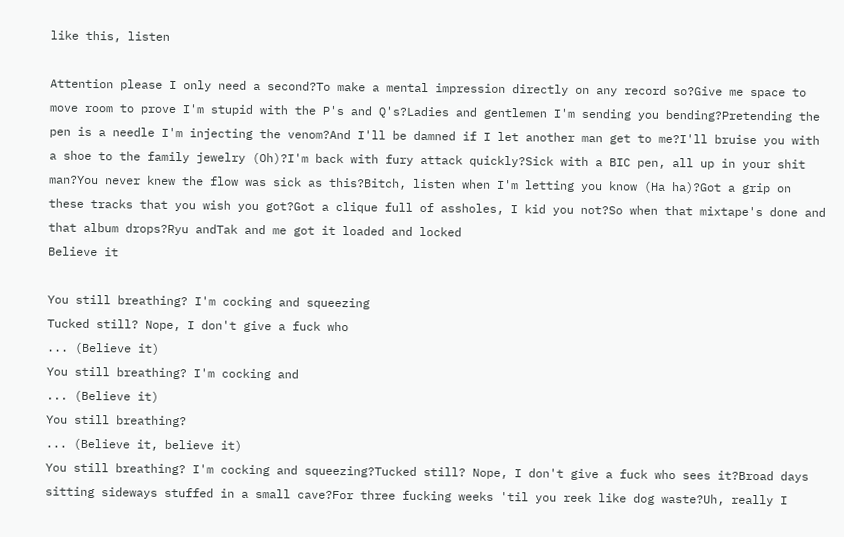like this, listen

Attention please I only need a second?To make a mental impression directly on any record so?Give me space to move room to prove I'm stupid with the P's and Q's?Ladies and gentlemen I'm sending you bending?Pretending the pen is a needle I'm injecting the venom?And I'll be damned if I let another man get to me?I'll bruise you with a shoe to the family jewelry (Oh)?I'm back with fury attack quickly?Sick with a BIC pen, all up in your shit man?You never knew the flow was sick as this?Bitch, listen when I'm letting you know (Ha ha)?Got a grip on these tracks that you wish you got?Got a clique full of assholes, I kid you not?So when that mixtape's done and that album drops?Ryu andTak and me got it loaded and locked
Believe it

You still breathing? I'm cocking and squeezing
Tucked still? Nope, I don't give a fuck who
... (Believe it)
You still breathing? I'm cocking and
... (Believe it)
You still breathing?
... (Believe it, believe it)
You still breathing? I'm cocking and squeezing?Tucked still? Nope, I don't give a fuck who sees it?Broad days sitting sideways stuffed in a small cave?For three fucking weeks 'til you reek like dog waste?Uh, really I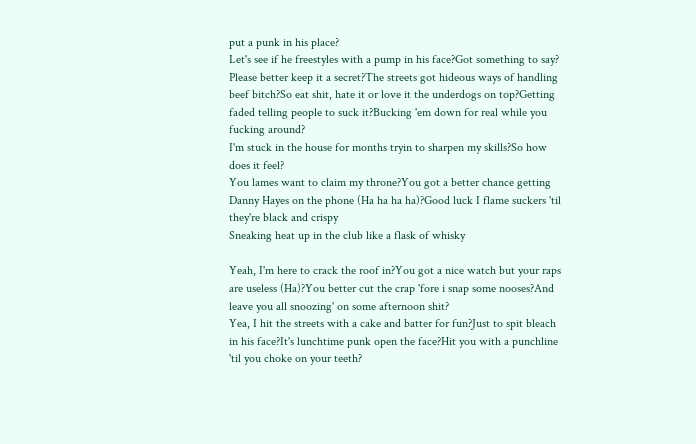put a punk in his place?
Let's see if he freestyles with a pump in his face?Got something to say?
Please better keep it a secret?The streets got hideous ways of handling beef bitch?So eat shit, hate it or love it the underdogs on top?Getting faded telling people to suck it?Bucking 'em down for real while you fucking around?
I'm stuck in the house for months tryin to sharpen my skills?So how does it feel?
You lames want to claim my throne?You got a better chance getting Danny Hayes on the phone (Ha ha ha ha)?Good luck I flame suckers 'til they're black and crispy
Sneaking heat up in the club like a flask of whisky

Yeah, I'm here to crack the roof in?You got a nice watch but your raps are useless (Ha)?You better cut the crap 'fore i snap some nooses?And leave you all snoozing' on some afternoon shit?
Yea, I hit the streets with a cake and batter for fun?Just to spit bleach in his face?It's lunchtime punk open the face?Hit you with a punchline 'til you choke on your teeth?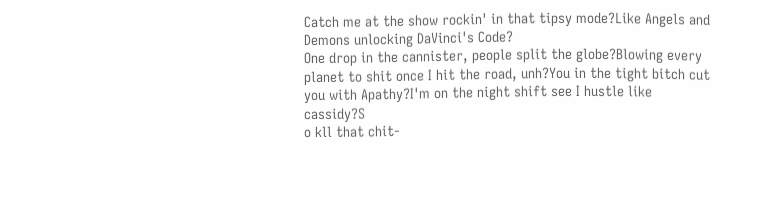Catch me at the show rockin' in that tipsy mode?Like Angels and Demons unlocking DaVinci's Code?
One drop in the cannister, people split the globe?Blowing every planet to shit once I hit the road, unh?You in the tight bitch cut you with Apathy?I'm on the night shift see I hustle like cassidy?S
o kll that chit-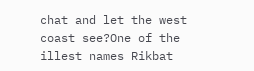chat and let the west coast see?One of the illest names Rikbat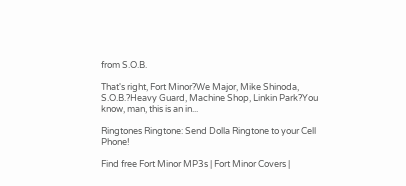from S.O.B.

That's right, Fort Minor?We Major, Mike Shinoda, S.O.B.?Heavy Guard, Machine Shop, Linkin Park?You know, man, this is an in...

Ringtones Ringtone: Send Dolla Ringtone to your Cell Phone!

Find free Fort Minor MP3s | Fort Minor Covers |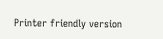Printer friendly version